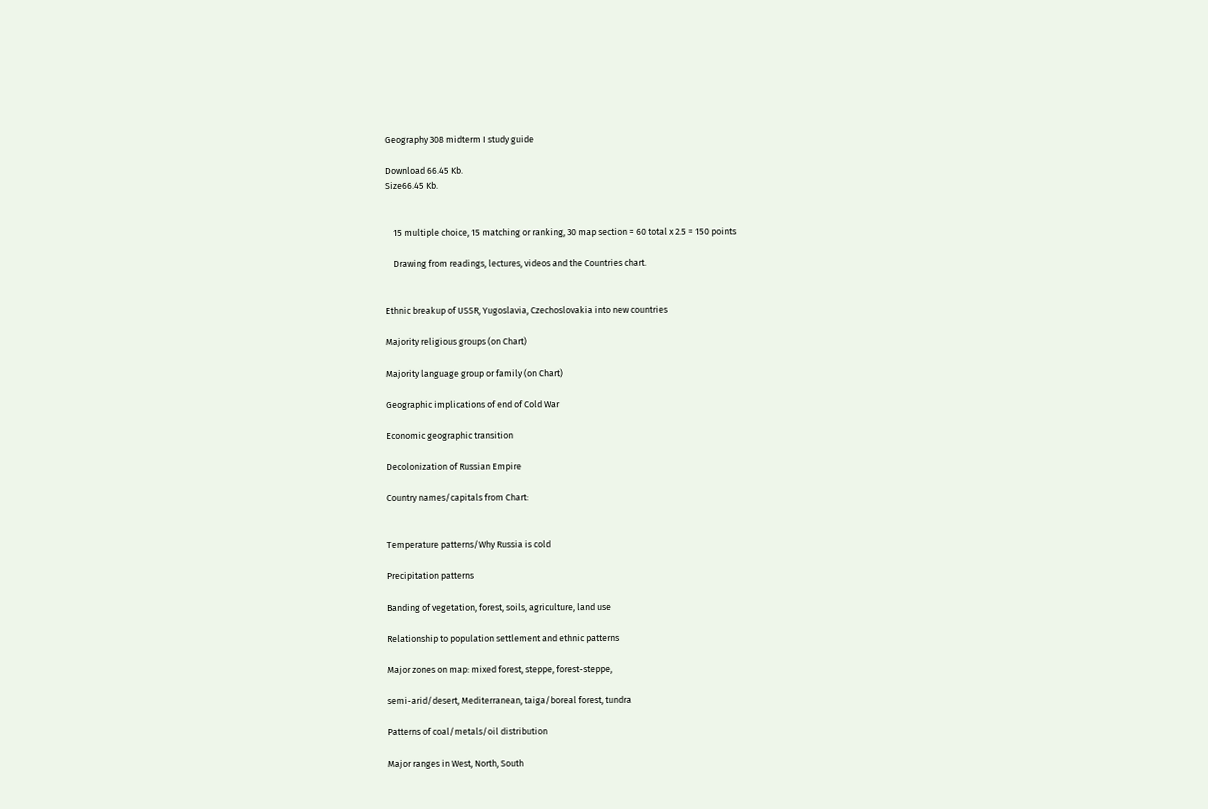Geography 308 midterm I study guide

Download 66.45 Kb.
Size66.45 Kb.


    15 multiple choice, 15 matching or ranking, 30 map section = 60 total x 2.5 = 150 points

    Drawing from readings, lectures, videos and the Countries chart.


Ethnic breakup of USSR, Yugoslavia, Czechoslovakia into new countries

Majority religious groups (on Chart)

Majority language group or family (on Chart)

Geographic implications of end of Cold War

Economic geographic transition

Decolonization of Russian Empire

Country names/capitals from Chart:


Temperature patterns/Why Russia is cold

Precipitation patterns

Banding of vegetation, forest, soils, agriculture, land use

Relationship to population settlement and ethnic patterns

Major zones on map: mixed forest, steppe, forest-steppe,

semi-arid/desert, Mediterranean, taiga/boreal forest, tundra

Patterns of coal/metals/oil distribution

Major ranges in West, North, South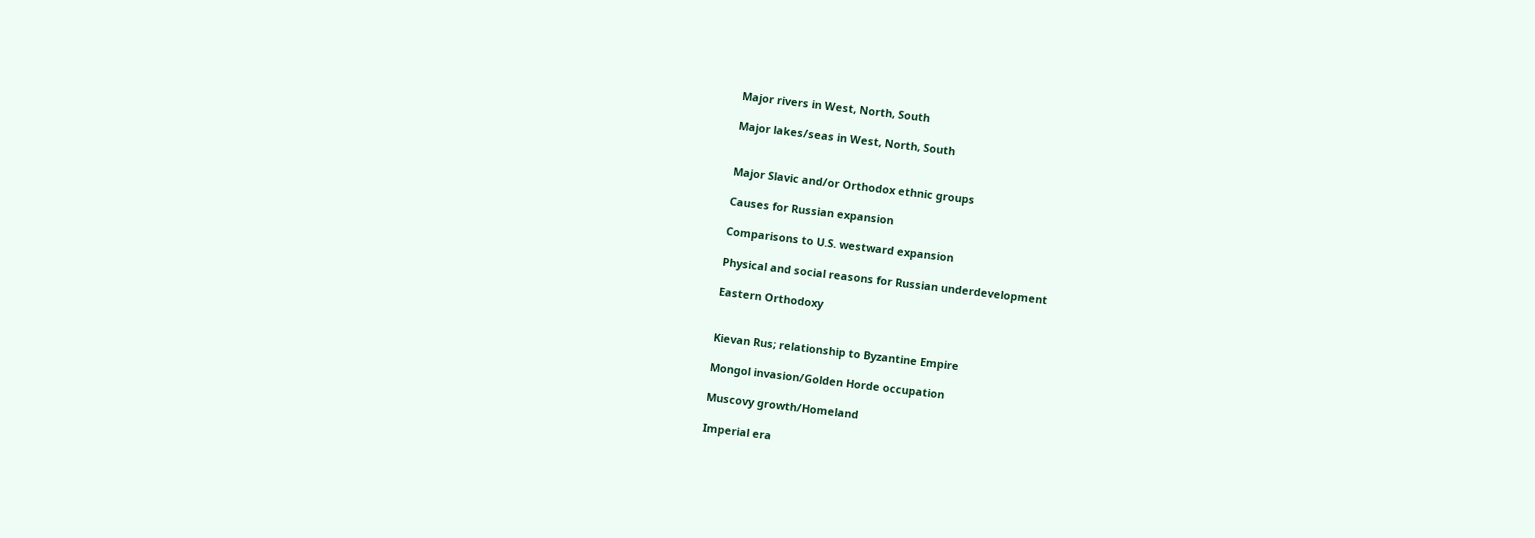Major rivers in West, North, South

Major lakes/seas in West, North, South


Major Slavic and/or Orthodox ethnic groups

Causes for Russian expansion

Comparisons to U.S. westward expansion

Physical and social reasons for Russian underdevelopment

Eastern Orthodoxy


Kievan Rus; relationship to Byzantine Empire

Mongol invasion/Golden Horde occupation

Muscovy growth/Homeland

Imperial era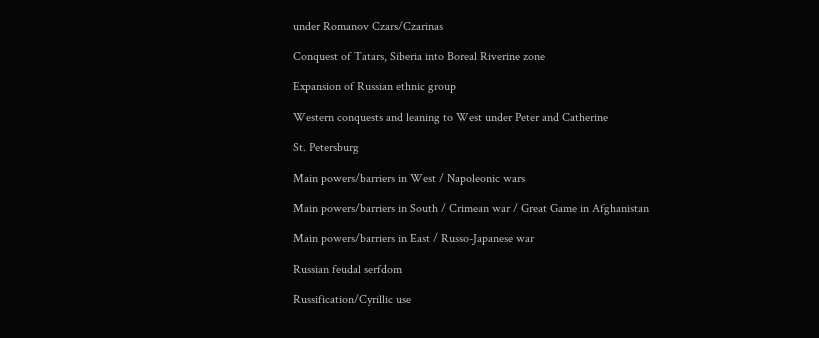under Romanov Czars/Czarinas

Conquest of Tatars, Siberia into Boreal Riverine zone

Expansion of Russian ethnic group

Western conquests and leaning to West under Peter and Catherine

St. Petersburg

Main powers/barriers in West / Napoleonic wars

Main powers/barriers in South / Crimean war / Great Game in Afghanistan

Main powers/barriers in East / Russo-Japanese war

Russian feudal serfdom

Russification/Cyrillic use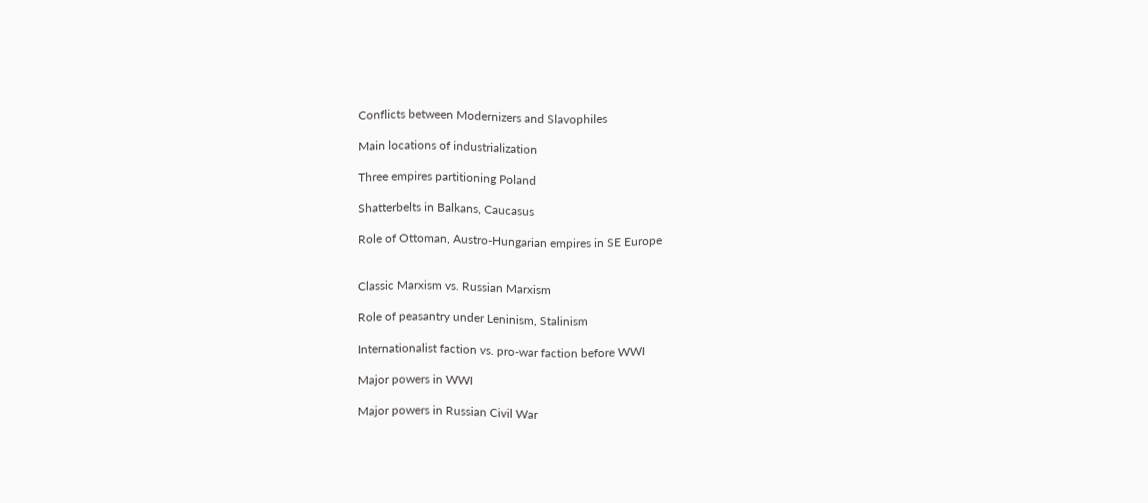Conflicts between Modernizers and Slavophiles

Main locations of industrialization

Three empires partitioning Poland

Shatterbelts in Balkans, Caucasus

Role of Ottoman, Austro-Hungarian empires in SE Europe


Classic Marxism vs. Russian Marxism

Role of peasantry under Leninism, Stalinism

Internationalist faction vs. pro-war faction before WWI

Major powers in WWI

Major powers in Russian Civil War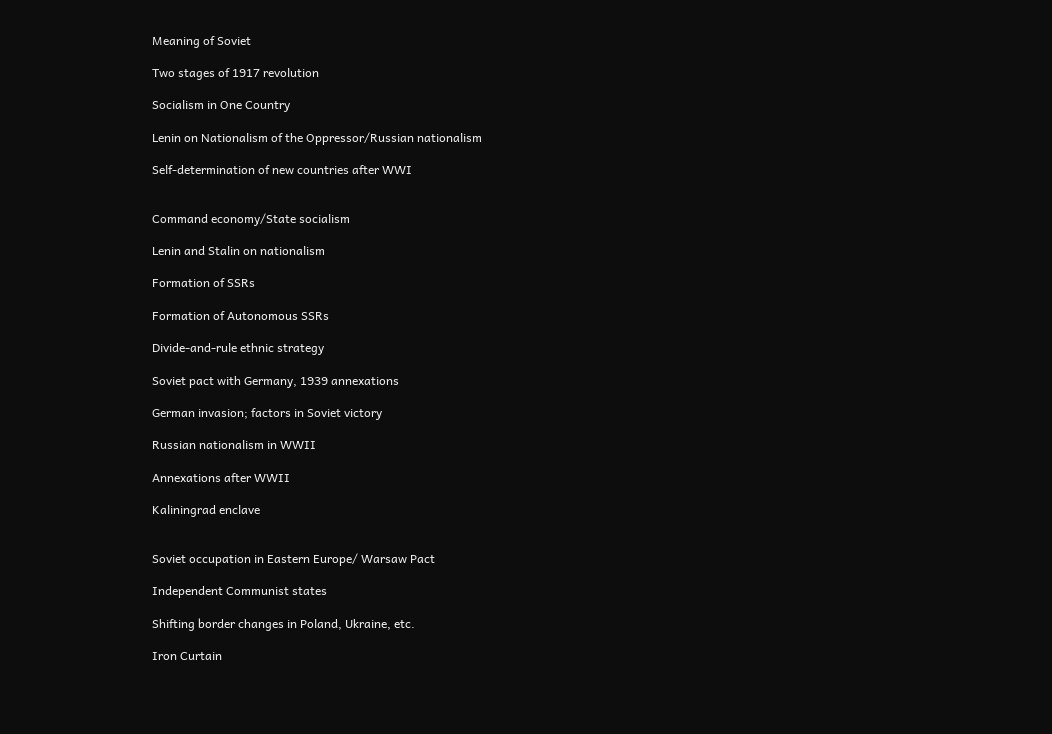Meaning of Soviet

Two stages of 1917 revolution

Socialism in One Country

Lenin on Nationalism of the Oppressor/Russian nationalism

Self-determination of new countries after WWI


Command economy/State socialism

Lenin and Stalin on nationalism

Formation of SSRs

Formation of Autonomous SSRs

Divide-and-rule ethnic strategy

Soviet pact with Germany, 1939 annexations

German invasion; factors in Soviet victory

Russian nationalism in WWII

Annexations after WWII

Kaliningrad enclave


Soviet occupation in Eastern Europe/ Warsaw Pact

Independent Communist states

Shifting border changes in Poland, Ukraine, etc.

Iron Curtain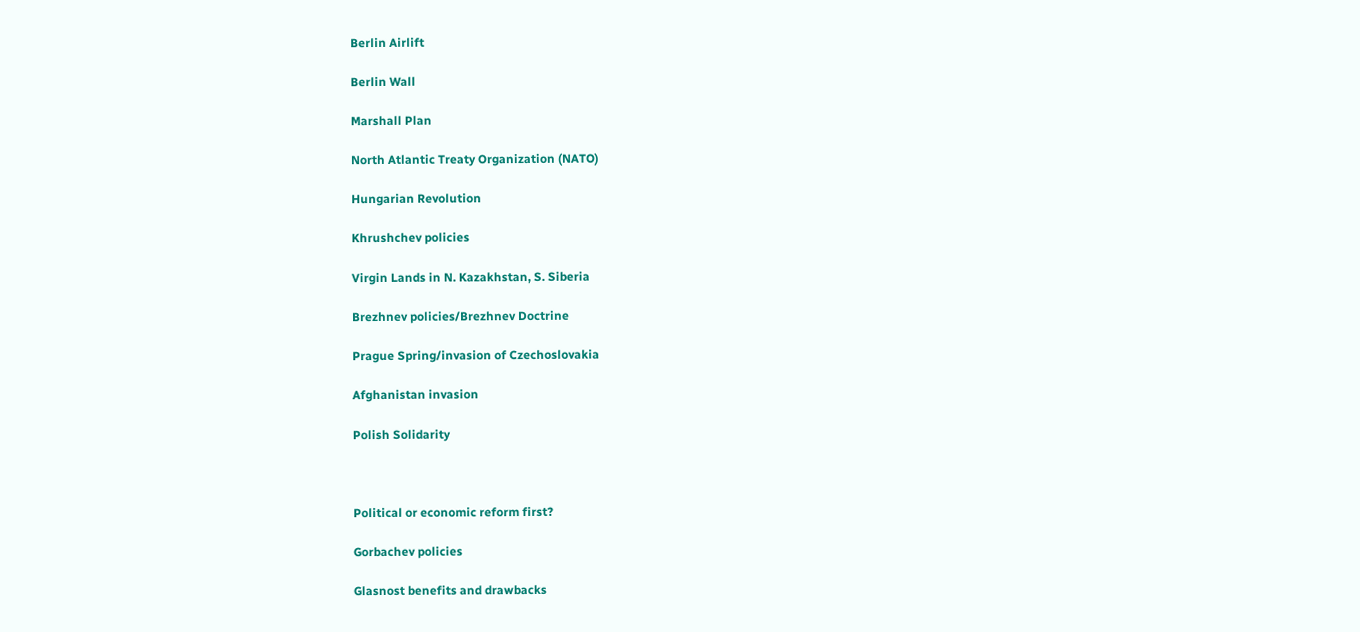Berlin Airlift

Berlin Wall

Marshall Plan

North Atlantic Treaty Organization (NATO)

Hungarian Revolution

Khrushchev policies

Virgin Lands in N. Kazakhstan, S. Siberia

Brezhnev policies/Brezhnev Doctrine

Prague Spring/invasion of Czechoslovakia

Afghanistan invasion

Polish Solidarity



Political or economic reform first?

Gorbachev policies

Glasnost benefits and drawbacks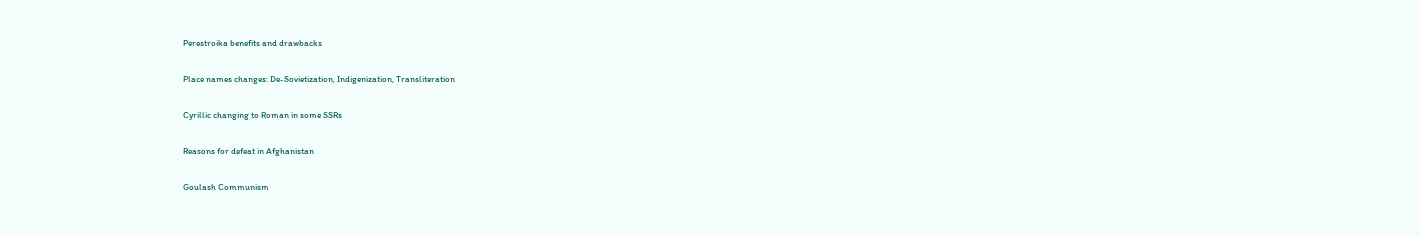Perestroika benefits and drawbacks

Place names changes: De-Sovietization, Indigenization, Transliteration

Cyrillic changing to Roman in some SSRs

Reasons for defeat in Afghanistan

Goulash Communism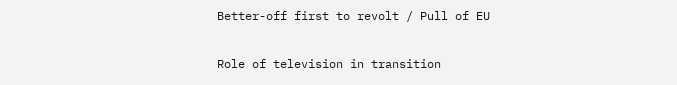Better-off first to revolt / Pull of EU

Role of television in transition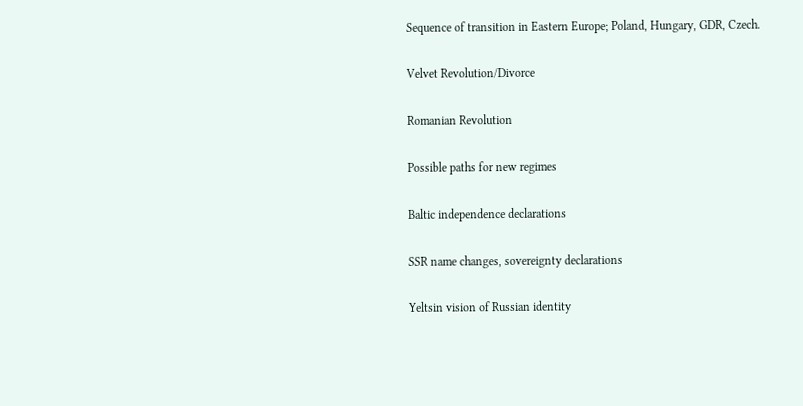Sequence of transition in Eastern Europe; Poland, Hungary, GDR, Czech.

Velvet Revolution/Divorce

Romanian Revolution

Possible paths for new regimes

Baltic independence declarations

SSR name changes, sovereignty declarations

Yeltsin vision of Russian identity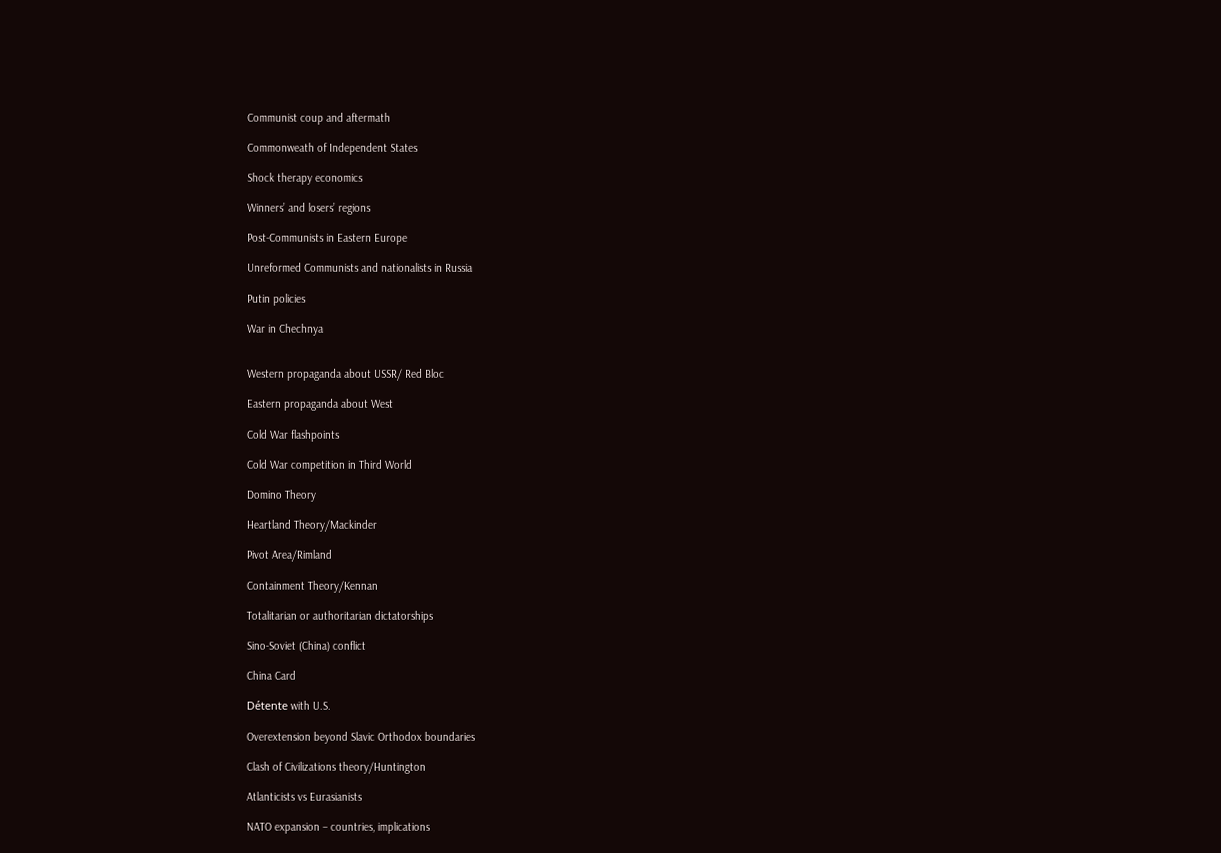Communist coup and aftermath

Commonweath of Independent States

Shock therapy economics

Winners’ and losers’ regions

Post-Communists in Eastern Europe

Unreformed Communists and nationalists in Russia

Putin policies

War in Chechnya


Western propaganda about USSR/ Red Bloc

Eastern propaganda about West

Cold War flashpoints

Cold War competition in Third World

Domino Theory

Heartland Theory/Mackinder

Pivot Area/Rimland

Containment Theory/Kennan

Totalitarian or authoritarian dictatorships

Sino-Soviet (China) conflict

China Card

Détente with U.S.

Overextension beyond Slavic Orthodox boundaries

Clash of Civilizations theory/Huntington

Atlanticists vs Eurasianists

NATO expansion – countries, implications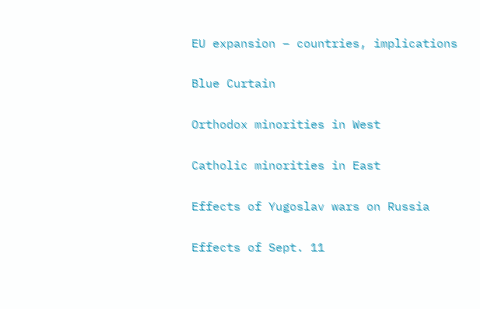EU expansion – countries, implications

Blue Curtain

Orthodox minorities in West

Catholic minorities in East

Effects of Yugoslav wars on Russia

Effects of Sept. 11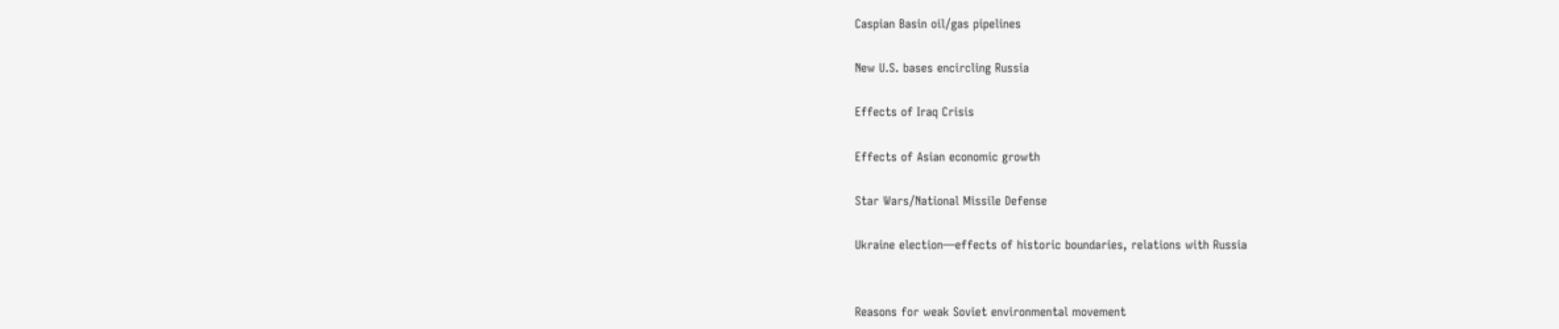Caspian Basin oil/gas pipelines

New U.S. bases encircling Russia

Effects of Iraq Crisis

Effects of Asian economic growth

Star Wars/National Missile Defense

Ukraine election—effects of historic boundaries, relations with Russia


Reasons for weak Soviet environmental movement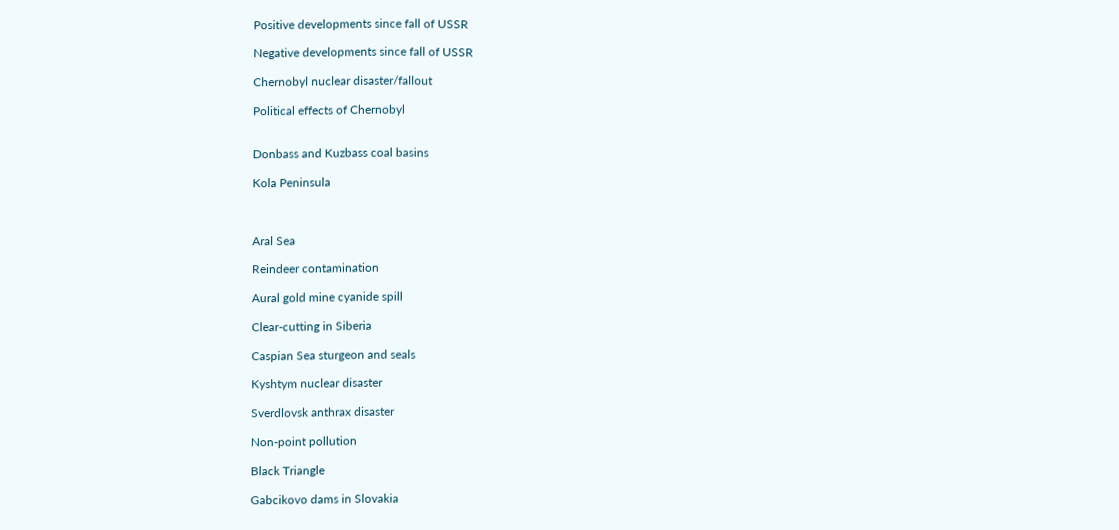Positive developments since fall of USSR

Negative developments since fall of USSR

Chernobyl nuclear disaster/fallout

Political effects of Chernobyl


Donbass and Kuzbass coal basins

Kola Peninsula



Aral Sea

Reindeer contamination

Aural gold mine cyanide spill

Clear-cutting in Siberia

Caspian Sea sturgeon and seals

Kyshtym nuclear disaster

Sverdlovsk anthrax disaster

Non-point pollution

Black Triangle

Gabcikovo dams in Slovakia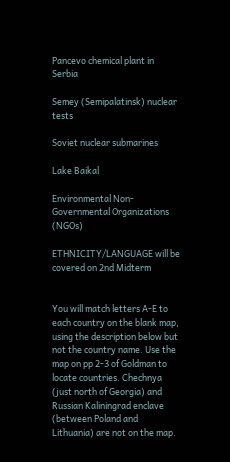Pancevo chemical plant in Serbia

Semey (Semipalatinsk) nuclear tests

Soviet nuclear submarines

Lake Baikal

Environmental Non-Governmental Organizations (NGOs)

ETHNICITY/LANGUAGE will be covered on 2nd Midterm


You will match letters A-E to each country on the blank map, using the description below but not the country name. Use the map on pp 2-3 of Goldman to locate countries. Chechnya (just north of Georgia) and Russian Kaliningrad enclave (between Poland and Lithuania) are not on the map.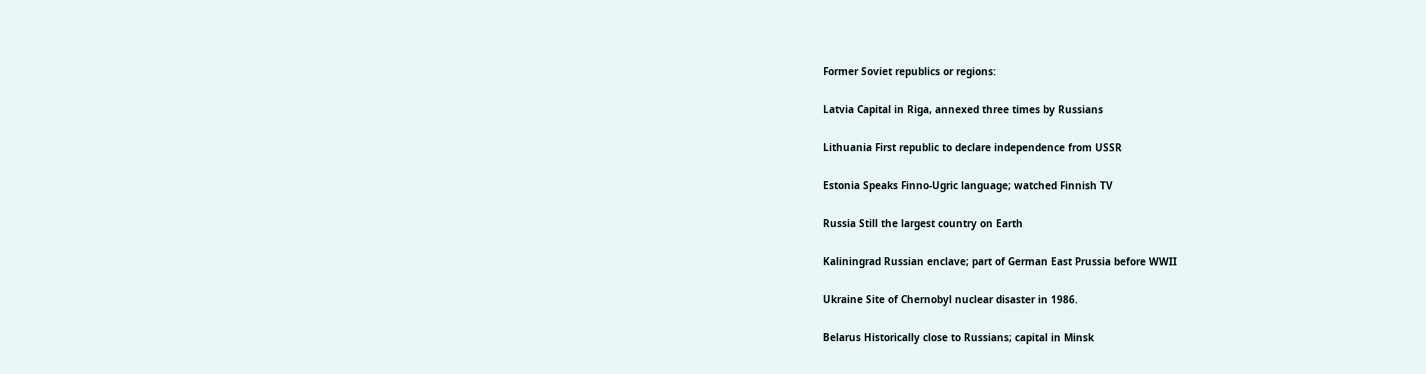Former Soviet republics or regions:

Latvia Capital in Riga, annexed three times by Russians

Lithuania First republic to declare independence from USSR

Estonia Speaks Finno-Ugric language; watched Finnish TV

Russia Still the largest country on Earth

Kaliningrad Russian enclave; part of German East Prussia before WWII

Ukraine Site of Chernobyl nuclear disaster in 1986.

Belarus Historically close to Russians; capital in Minsk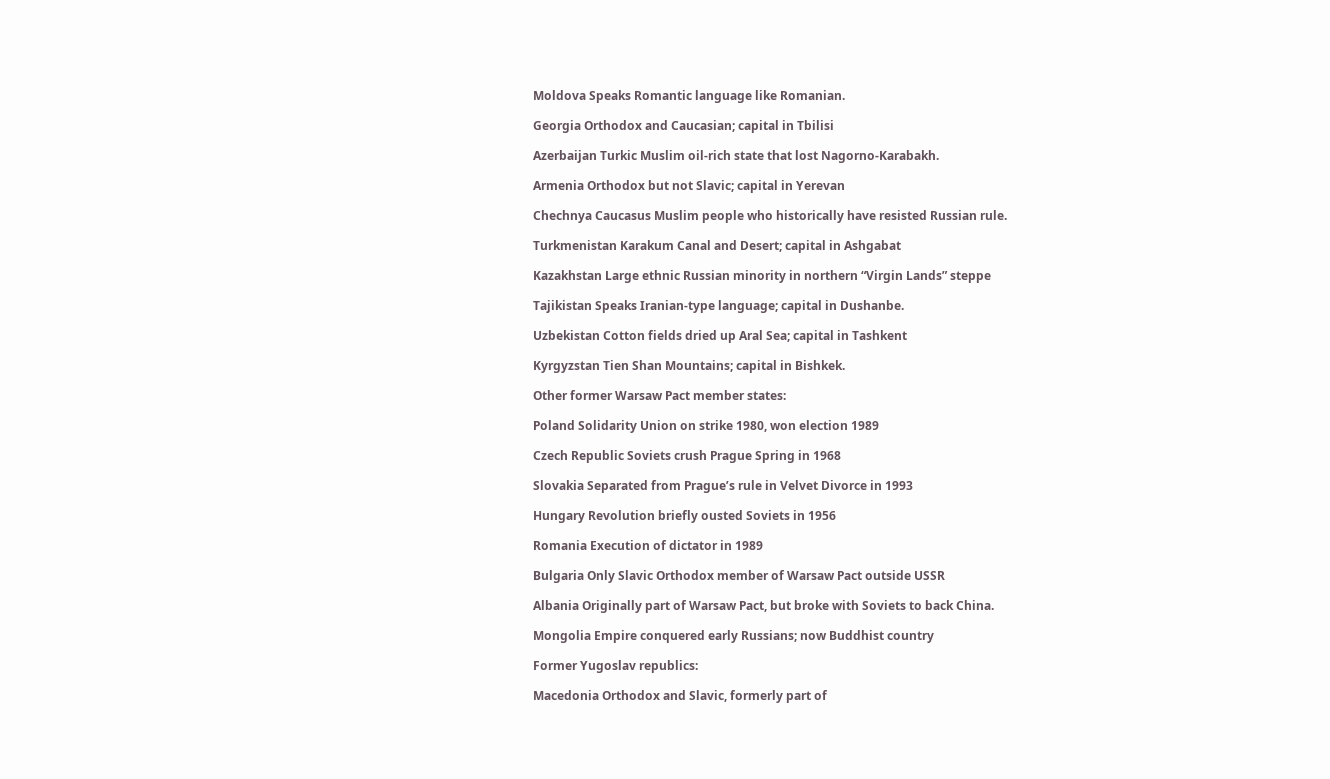Moldova Speaks Romantic language like Romanian.

Georgia Orthodox and Caucasian; capital in Tbilisi

Azerbaijan Turkic Muslim oil-rich state that lost Nagorno-Karabakh.

Armenia Orthodox but not Slavic; capital in Yerevan

Chechnya Caucasus Muslim people who historically have resisted Russian rule.

Turkmenistan Karakum Canal and Desert; capital in Ashgabat

Kazakhstan Large ethnic Russian minority in northern “Virgin Lands” steppe

Tajikistan Speaks Iranian-type language; capital in Dushanbe.

Uzbekistan Cotton fields dried up Aral Sea; capital in Tashkent

Kyrgyzstan Tien Shan Mountains; capital in Bishkek.

Other former Warsaw Pact member states:

Poland Solidarity Union on strike 1980, won election 1989

Czech Republic Soviets crush Prague Spring in 1968

Slovakia Separated from Prague’s rule in Velvet Divorce in 1993

Hungary Revolution briefly ousted Soviets in 1956

Romania Execution of dictator in 1989

Bulgaria Only Slavic Orthodox member of Warsaw Pact outside USSR

Albania Originally part of Warsaw Pact, but broke with Soviets to back China.

Mongolia Empire conquered early Russians; now Buddhist country

Former Yugoslav republics:

Macedonia Orthodox and Slavic, formerly part of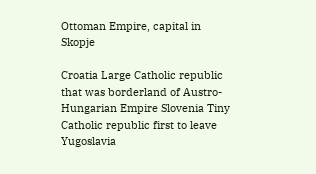Ottoman Empire, capital in Skopje

Croatia Large Catholic republic that was borderland of Austro-Hungarian Empire Slovenia Tiny Catholic republic first to leave Yugoslavia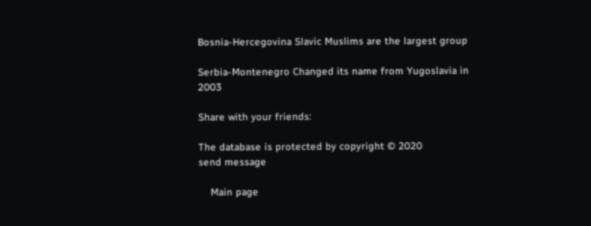Bosnia-Hercegovina Slavic Muslims are the largest group

Serbia-Montenegro Changed its name from Yugoslavia in 2003

Share with your friends:

The database is protected by copyright © 2020
send message

    Main page